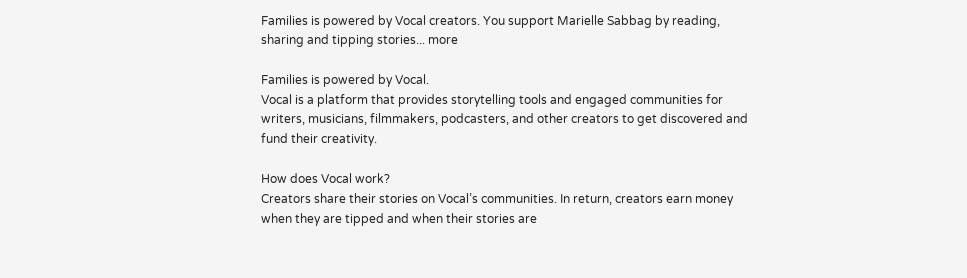Families is powered by Vocal creators. You support Marielle Sabbag by reading, sharing and tipping stories... more

Families is powered by Vocal.
Vocal is a platform that provides storytelling tools and engaged communities for writers, musicians, filmmakers, podcasters, and other creators to get discovered and fund their creativity.

How does Vocal work?
Creators share their stories on Vocal’s communities. In return, creators earn money when they are tipped and when their stories are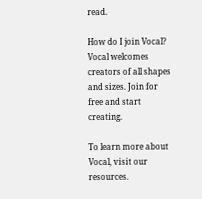read.

How do I join Vocal?
Vocal welcomes creators of all shapes and sizes. Join for free and start creating.

To learn more about Vocal, visit our resources.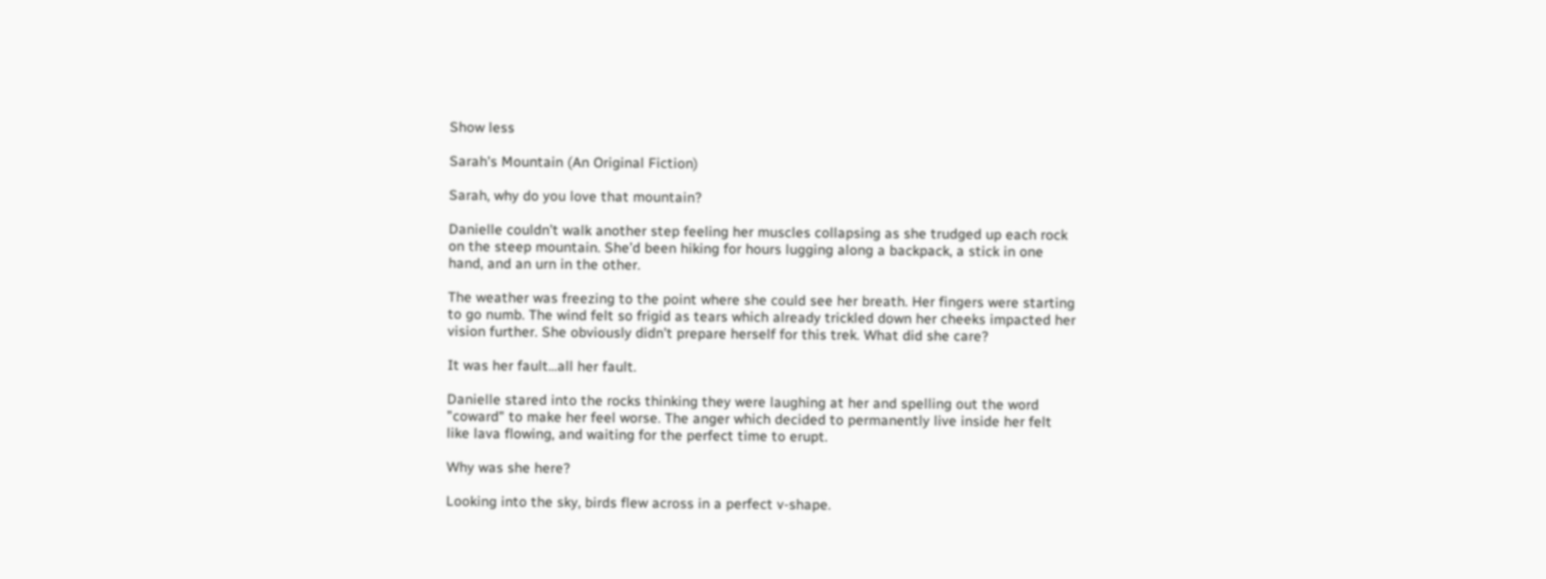Show less

Sarah's Mountain (An Original Fiction)

Sarah, why do you love that mountain?

Danielle couldn’t walk another step feeling her muscles collapsing as she trudged up each rock on the steep mountain. She’d been hiking for hours lugging along a backpack, a stick in one hand, and an urn in the other.

The weather was freezing to the point where she could see her breath. Her fingers were starting to go numb. The wind felt so frigid as tears which already trickled down her cheeks impacted her vision further. She obviously didn’t prepare herself for this trek. What did she care?

It was her fault...all her fault.

Danielle stared into the rocks thinking they were laughing at her and spelling out the word "coward" to make her feel worse. The anger which decided to permanently live inside her felt like lava flowing, and waiting for the perfect time to erupt.

Why was she here?

Looking into the sky, birds flew across in a perfect v-shape.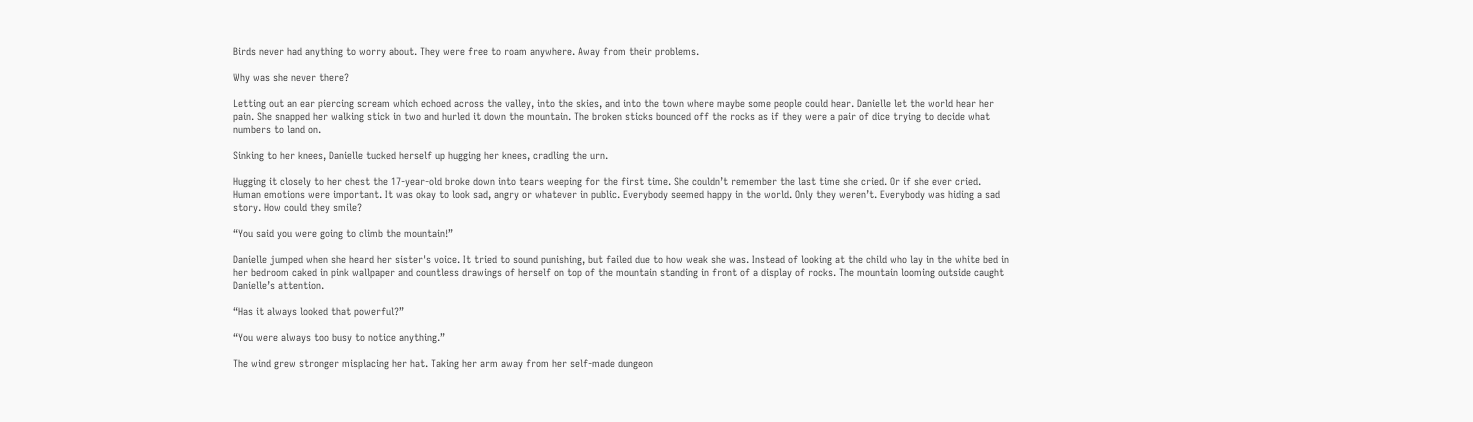Birds never had anything to worry about. They were free to roam anywhere. Away from their problems.

Why was she never there?

Letting out an ear piercing scream which echoed across the valley, into the skies, and into the town where maybe some people could hear. Danielle let the world hear her pain. She snapped her walking stick in two and hurled it down the mountain. The broken sticks bounced off the rocks as if they were a pair of dice trying to decide what numbers to land on.

Sinking to her knees, Danielle tucked herself up hugging her knees, cradling the urn.

Hugging it closely to her chest the 17-year-old broke down into tears weeping for the first time. She couldn’t remember the last time she cried. Or if she ever cried. Human emotions were important. It was okay to look sad, angry or whatever in public. Everybody seemed happy in the world. Only they weren’t. Everybody was hiding a sad story. How could they smile?

“You said you were going to climb the mountain!”

Danielle jumped when she heard her sister's voice. It tried to sound punishing, but failed due to how weak she was. Instead of looking at the child who lay in the white bed in her bedroom caked in pink wallpaper and countless drawings of herself on top of the mountain standing in front of a display of rocks. The mountain looming outside caught Danielle’s attention.

“Has it always looked that powerful?”

“You were always too busy to notice anything.”

The wind grew stronger misplacing her hat. Taking her arm away from her self-made dungeon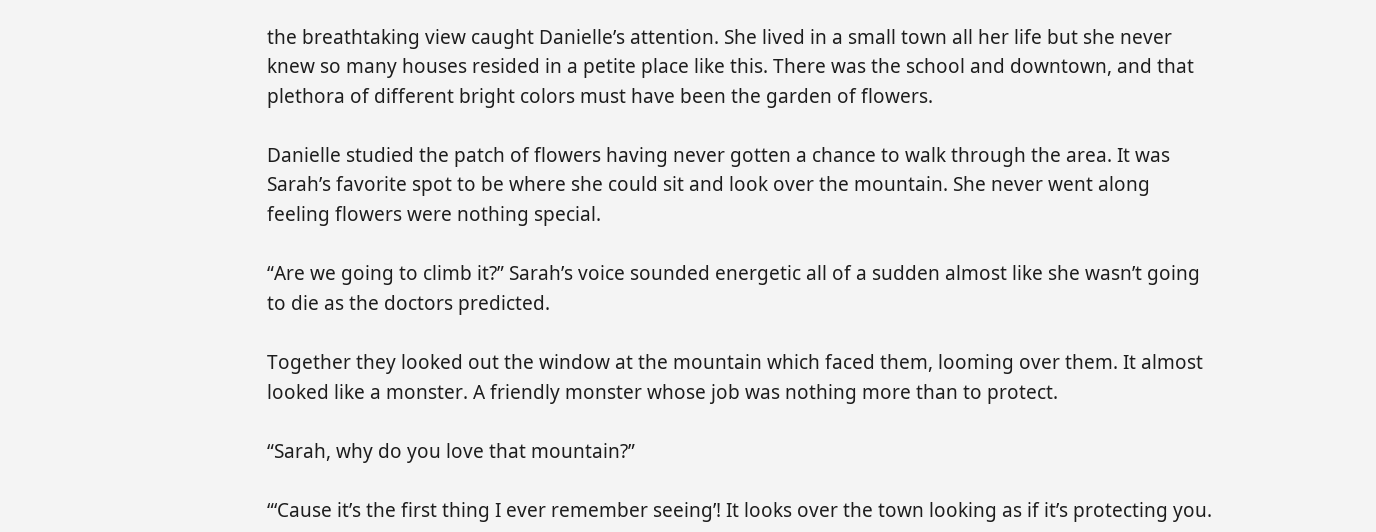the breathtaking view caught Danielle’s attention. She lived in a small town all her life but she never knew so many houses resided in a petite place like this. There was the school and downtown, and that plethora of different bright colors must have been the garden of flowers.

Danielle studied the patch of flowers having never gotten a chance to walk through the area. It was Sarah’s favorite spot to be where she could sit and look over the mountain. She never went along feeling flowers were nothing special.

“Are we going to climb it?” Sarah’s voice sounded energetic all of a sudden almost like she wasn’t going to die as the doctors predicted.

Together they looked out the window at the mountain which faced them, looming over them. It almost looked like a monster. A friendly monster whose job was nothing more than to protect.

“Sarah, why do you love that mountain?”

“‘Cause it’s the first thing I ever remember seeing’! It looks over the town looking as if it’s protecting you.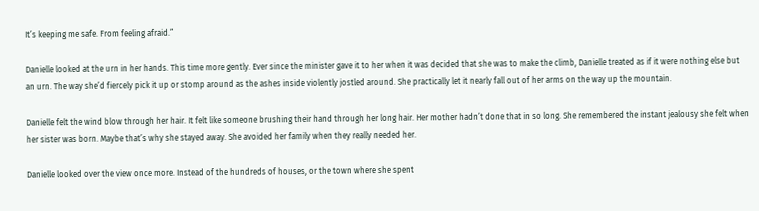It’s keeping me safe. From feeling afraid.”

Danielle looked at the urn in her hands. This time more gently. Ever since the minister gave it to her when it was decided that she was to make the climb, Danielle treated as if it were nothing else but an urn. The way she’d fiercely pick it up or stomp around as the ashes inside violently jostled around. She practically let it nearly fall out of her arms on the way up the mountain.

Danielle felt the wind blow through her hair. It felt like someone brushing their hand through her long hair. Her mother hadn’t done that in so long. She remembered the instant jealousy she felt when her sister was born. Maybe that’s why she stayed away. She avoided her family when they really needed her.

Danielle looked over the view once more. Instead of the hundreds of houses, or the town where she spent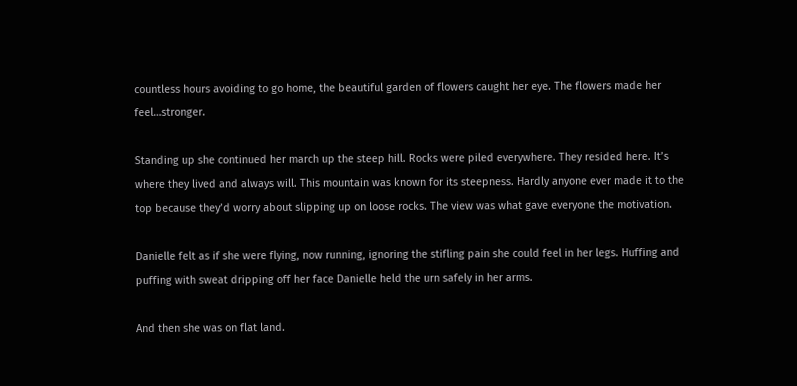countless hours avoiding to go home, the beautiful garden of flowers caught her eye. The flowers made her feel…stronger.

Standing up she continued her march up the steep hill. Rocks were piled everywhere. They resided here. It’s where they lived and always will. This mountain was known for its steepness. Hardly anyone ever made it to the top because they’d worry about slipping up on loose rocks. The view was what gave everyone the motivation.

Danielle felt as if she were flying, now running, ignoring the stifling pain she could feel in her legs. Huffing and puffing with sweat dripping off her face Danielle held the urn safely in her arms.

And then she was on flat land.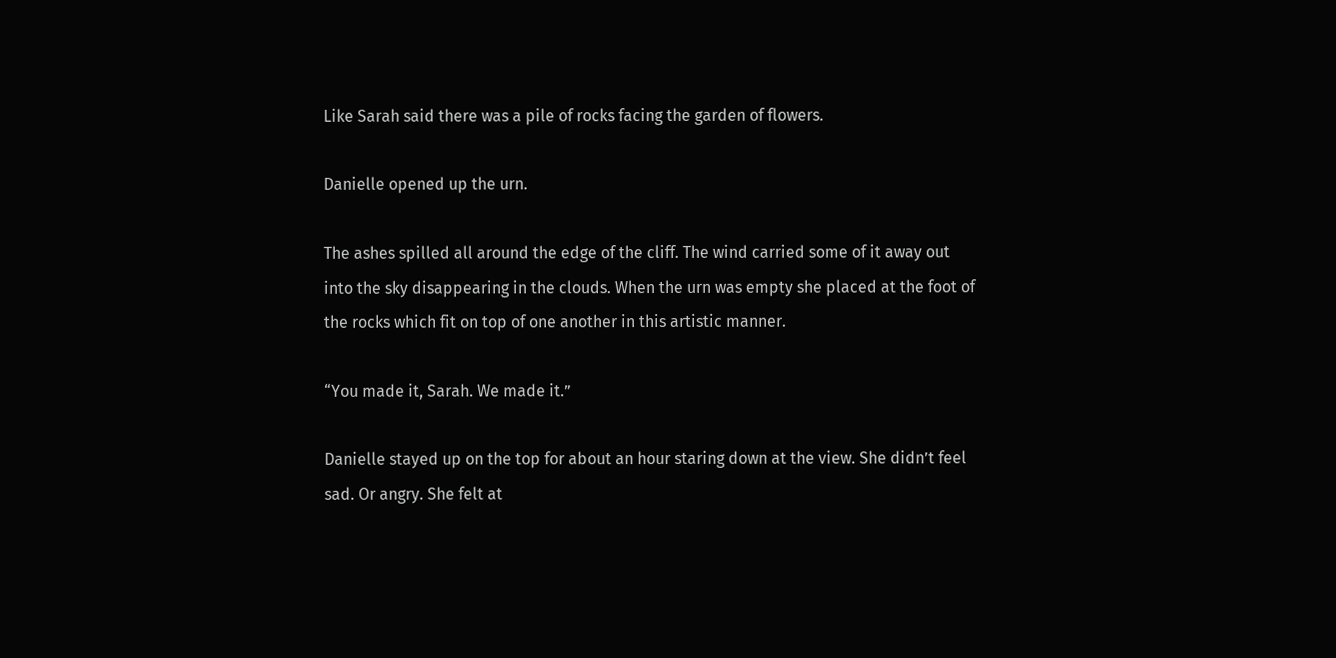Like Sarah said there was a pile of rocks facing the garden of flowers.

Danielle opened up the urn.

The ashes spilled all around the edge of the cliff. The wind carried some of it away out into the sky disappearing in the clouds. When the urn was empty she placed at the foot of the rocks which fit on top of one another in this artistic manner.

“You made it, Sarah. We made it.”

Danielle stayed up on the top for about an hour staring down at the view. She didn’t feel sad. Or angry. She felt at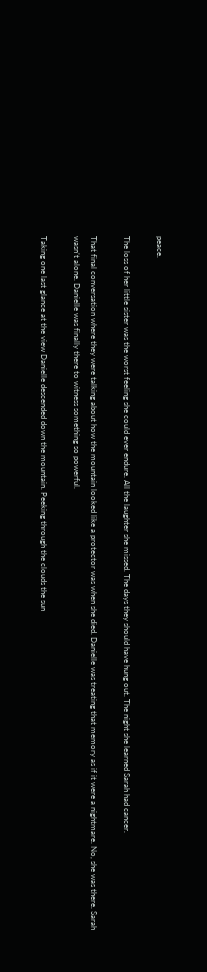peace.

The loss of her little sister was the worst feeling she could ever endure. All the laughter she missed. The days they should have hung out. The night she learned Sarah had cancer.

That final conversation where they were talking about how the mountain looked like a protector was when she died. Danielle was treating that memory as if it were a nightmare. No, she was there. Sarah wasn’t alone. Danielle was finally there to witness something so powerful.

Taking one last glance at the view Danielle descended down the mountain. Peeking through the clouds the sun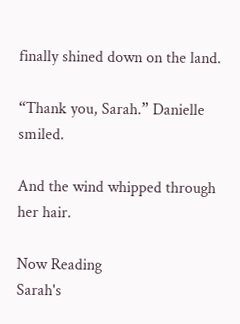finally shined down on the land.

“Thank you, Sarah.” Danielle smiled.

And the wind whipped through her hair.

Now Reading
Sarah's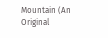Mountain (An Original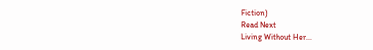Fiction)
Read Next
Living Without Her...